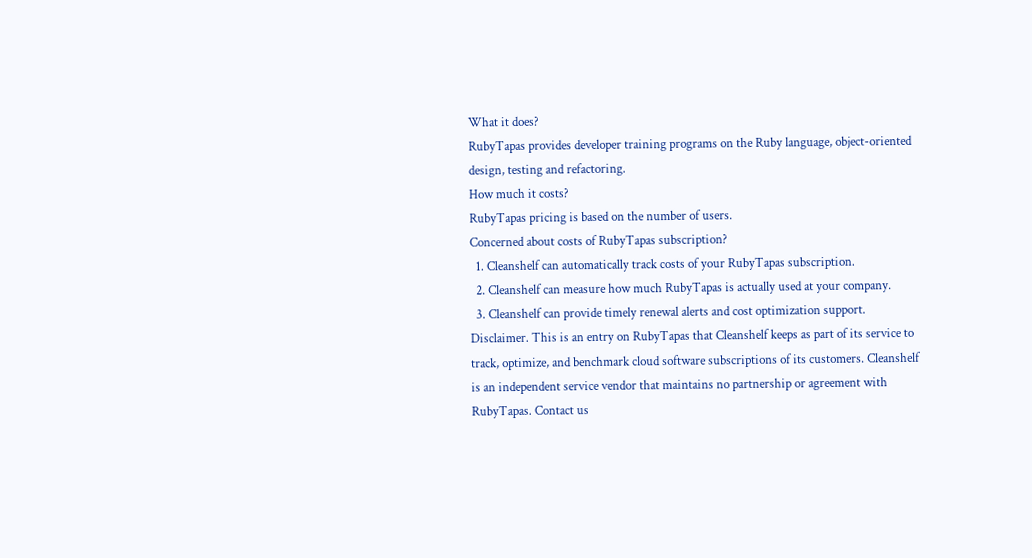What it does?
RubyTapas provides developer training programs on the Ruby language, object-oriented design, testing and refactoring.
How much it costs?
RubyTapas pricing is based on the number of users.
Concerned about costs of RubyTapas subscription?
  1. Cleanshelf can automatically track costs of your RubyTapas subscription.
  2. Cleanshelf can measure how much RubyTapas is actually used at your company.
  3. Cleanshelf can provide timely renewal alerts and cost optimization support.
Disclaimer. This is an entry on RubyTapas that Cleanshelf keeps as part of its service to track, optimize, and benchmark cloud software subscriptions of its customers. Cleanshelf is an independent service vendor that maintains no partnership or agreement with RubyTapas. Contact us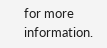for more information.